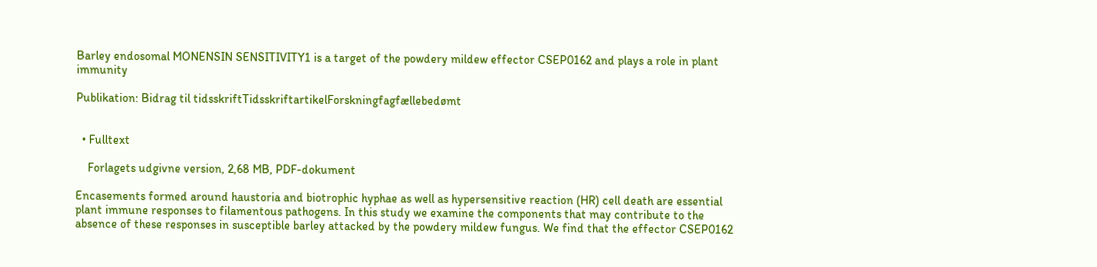Barley endosomal MONENSIN SENSITIVITY1 is a target of the powdery mildew effector CSEP0162 and plays a role in plant immunity

Publikation: Bidrag til tidsskriftTidsskriftartikelForskningfagfællebedømt


  • Fulltext

    Forlagets udgivne version, 2,68 MB, PDF-dokument

Encasements formed around haustoria and biotrophic hyphae as well as hypersensitive reaction (HR) cell death are essential plant immune responses to filamentous pathogens. In this study we examine the components that may contribute to the absence of these responses in susceptible barley attacked by the powdery mildew fungus. We find that the effector CSEP0162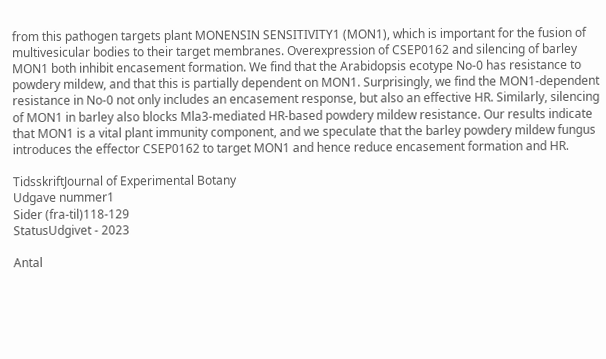from this pathogen targets plant MONENSIN SENSITIVITY1 (MON1), which is important for the fusion of multivesicular bodies to their target membranes. Overexpression of CSEP0162 and silencing of barley MON1 both inhibit encasement formation. We find that the Arabidopsis ecotype No-0 has resistance to powdery mildew, and that this is partially dependent on MON1. Surprisingly, we find the MON1-dependent resistance in No-0 not only includes an encasement response, but also an effective HR. Similarly, silencing of MON1 in barley also blocks Mla3-mediated HR-based powdery mildew resistance. Our results indicate that MON1 is a vital plant immunity component, and we speculate that the barley powdery mildew fungus introduces the effector CSEP0162 to target MON1 and hence reduce encasement formation and HR.

TidsskriftJournal of Experimental Botany
Udgave nummer1
Sider (fra-til)118-129
StatusUdgivet - 2023

Antal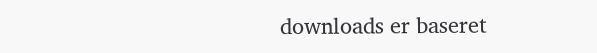downloads er baseret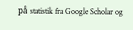på statistik fra Google Scholar og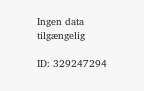Ingen data tilgængelig

ID: 329247294